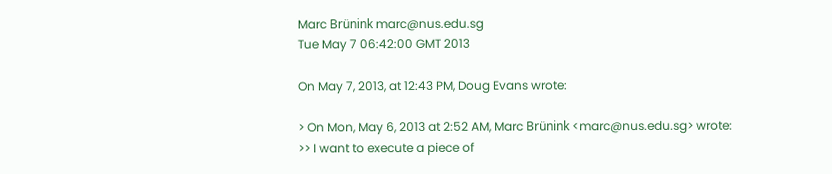Marc Brünink marc@nus.edu.sg
Tue May 7 06:42:00 GMT 2013

On May 7, 2013, at 12:43 PM, Doug Evans wrote:

> On Mon, May 6, 2013 at 2:52 AM, Marc Brünink <marc@nus.edu.sg> wrote:
>> I want to execute a piece of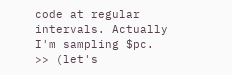code at regular intervals. Actually I'm sampling $pc.
>> (let's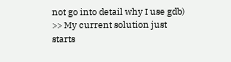not go into detail why I use gdb)
>> My current solution just starts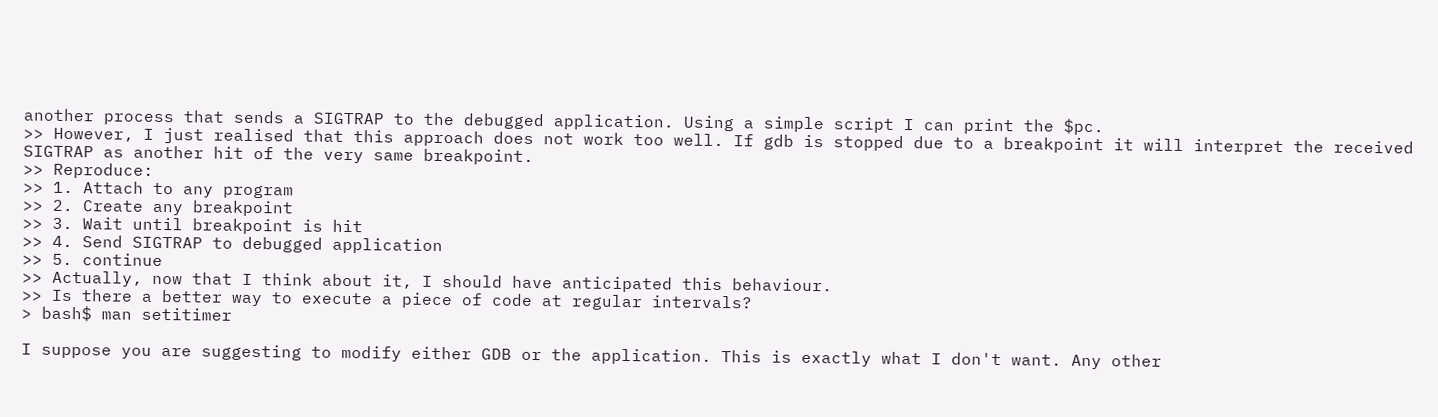another process that sends a SIGTRAP to the debugged application. Using a simple script I can print the $pc.
>> However, I just realised that this approach does not work too well. If gdb is stopped due to a breakpoint it will interpret the received SIGTRAP as another hit of the very same breakpoint.
>> Reproduce:
>> 1. Attach to any program
>> 2. Create any breakpoint
>> 3. Wait until breakpoint is hit
>> 4. Send SIGTRAP to debugged application
>> 5. continue
>> Actually, now that I think about it, I should have anticipated this behaviour.
>> Is there a better way to execute a piece of code at regular intervals?
> bash$ man setitimer

I suppose you are suggesting to modify either GDB or the application. This is exactly what I don't want. Any other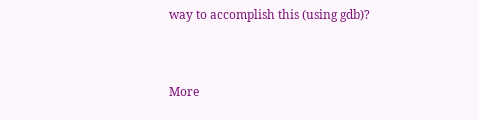way to accomplish this (using gdb)?


More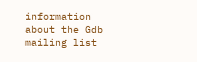information about the Gdb mailing list